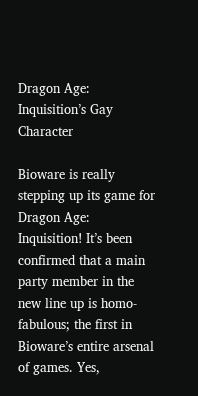Dragon Age: Inquisition’s Gay Character

Bioware is really stepping up its game for Dragon Age: Inquisition! It’s been confirmed that a main party member in the new line up is homo-fabulous; the first in Bioware’s entire arsenal of games. Yes,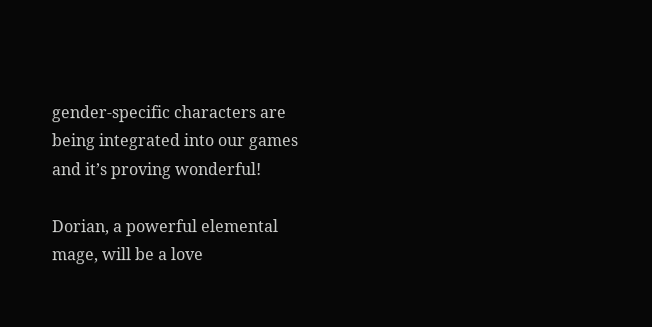gender-specific characters are being integrated into our games and it’s proving wonderful!

Dorian, a powerful elemental mage, will be a love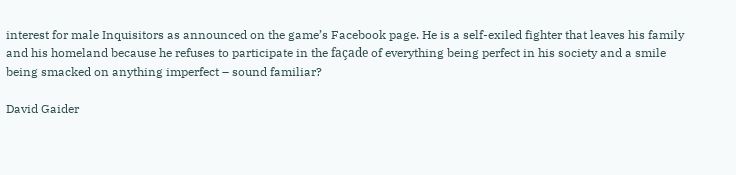interest for male Inquisitors as announced on the game’s Facebook page. He is a self-exiled fighter that leaves his family and his homeland because he refuses to participate in the façade of everything being perfect in his society and a smile being smacked on anything imperfect – sound familiar?

David Gaider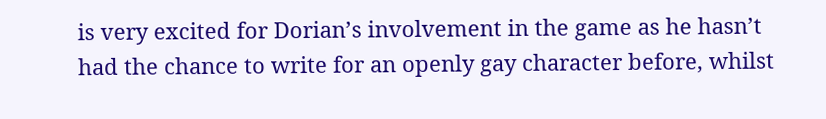is very excited for Dorian’s involvement in the game as he hasn’t had the chance to write for an openly gay character before, whilst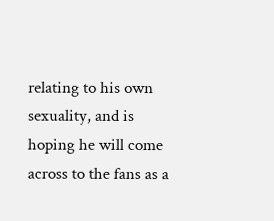relating to his own sexuality, and is hoping he will come across to the fans as a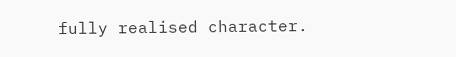fully realised character.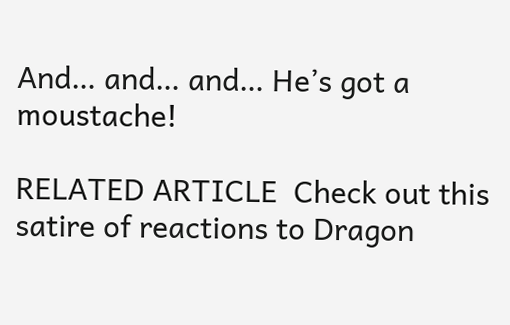And… and… and… He’s got a moustache!

RELATED ARTICLE  Check out this satire of reactions to Dragon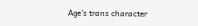Age's trans character